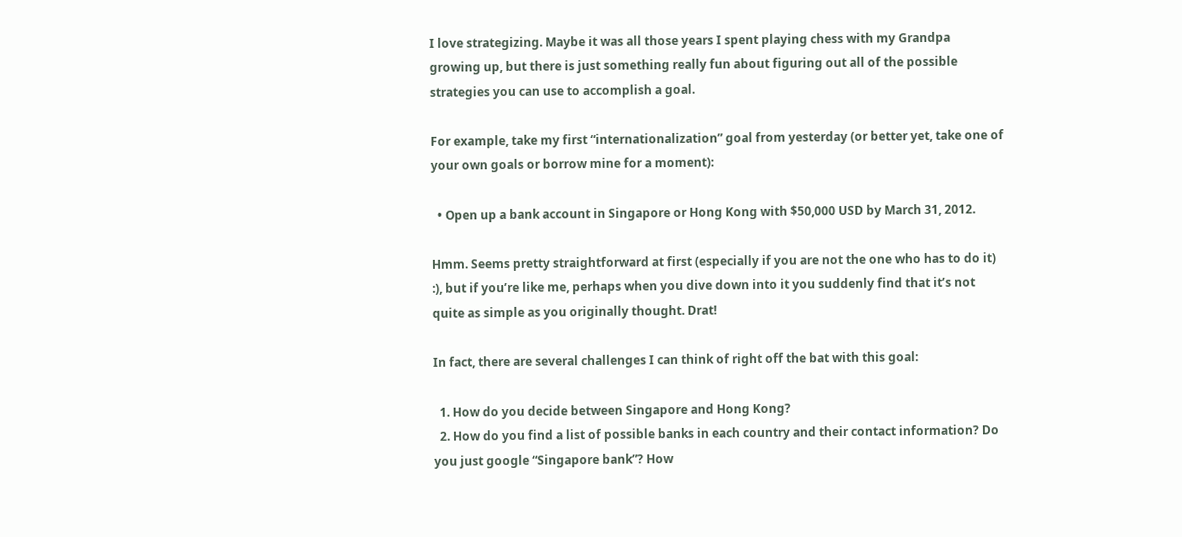I love strategizing. Maybe it was all those years I spent playing chess with my Grandpa growing up, but there is just something really fun about figuring out all of the possible strategies you can use to accomplish a goal.

For example, take my first “internationalization” goal from yesterday (or better yet, take one of your own goals or borrow mine for a moment):

  • Open up a bank account in Singapore or Hong Kong with $50,000 USD by March 31, 2012.

Hmm. Seems pretty straightforward at first (especially if you are not the one who has to do it) :), but if you’re like me, perhaps when you dive down into it you suddenly find that it’s not quite as simple as you originally thought. Drat!

In fact, there are several challenges I can think of right off the bat with this goal:

  1. How do you decide between Singapore and Hong Kong?
  2. How do you find a list of possible banks in each country and their contact information? Do you just google “Singapore bank”? How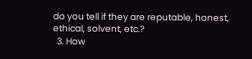do you tell if they are reputable, honest, ethical, solvent, etc.?
  3. How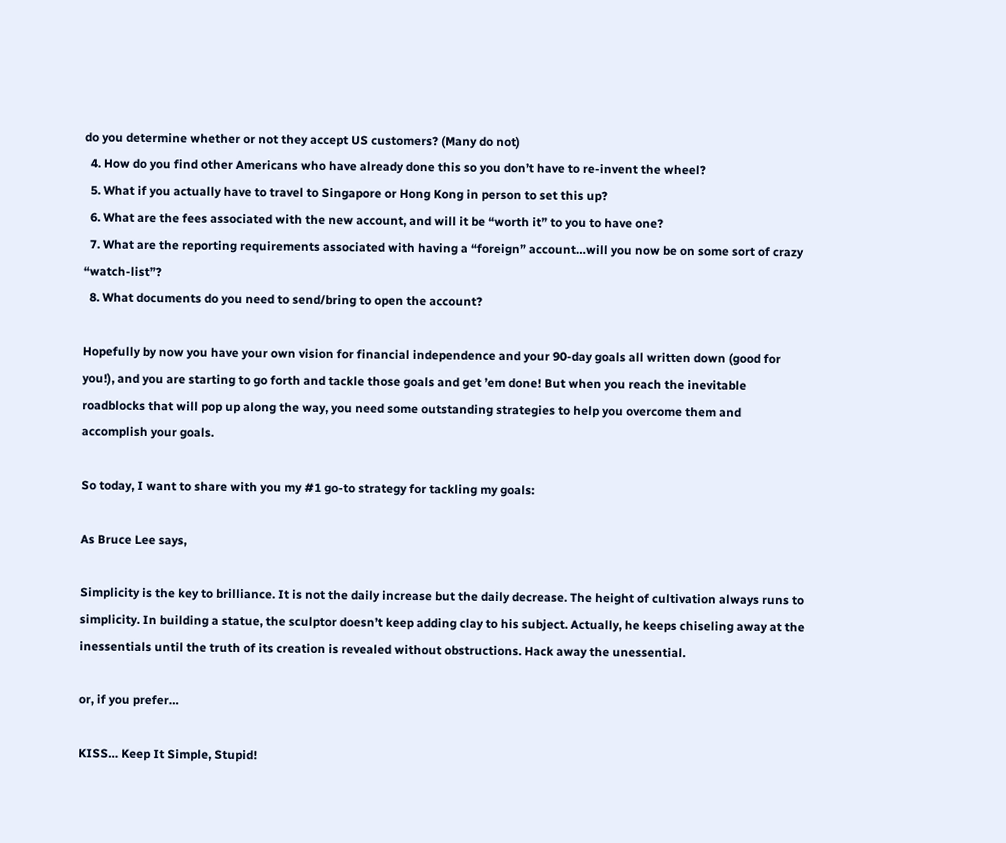do you determine whether or not they accept US customers? (Many do not)
  4. How do you find other Americans who have already done this so you don’t have to re-invent the wheel?
  5. What if you actually have to travel to Singapore or Hong Kong in person to set this up?
  6. What are the fees associated with the new account, and will it be “worth it” to you to have one?
  7. What are the reporting requirements associated with having a “foreign” account…will you now be on some sort of crazy “watch-list”?
  8. What documents do you need to send/bring to open the account?

Hopefully by now you have your own vision for financial independence and your 90-day goals all written down (good for you!), and you are starting to go forth and tackle those goals and get ’em done! But when you reach the inevitable roadblocks that will pop up along the way, you need some outstanding strategies to help you overcome them and accomplish your goals.

So today, I want to share with you my #1 go-to strategy for tackling my goals:

As Bruce Lee says,

Simplicity is the key to brilliance. It is not the daily increase but the daily decrease. The height of cultivation always runs to simplicity. In building a statue, the sculptor doesn’t keep adding clay to his subject. Actually, he keeps chiseling away at the inessentials until the truth of its creation is revealed without obstructions. Hack away the unessential.

or, if you prefer…

KISS… Keep It Simple, Stupid!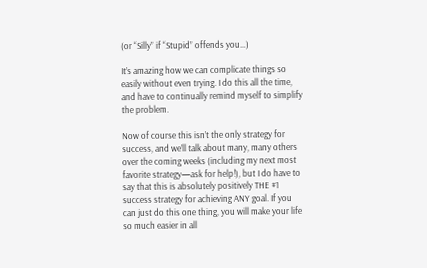(or “Silly” if “Stupid” offends you…)

It’s amazing how we can complicate things so easily without even trying. I do this all the time, and have to continually remind myself to simplify the problem.

Now of course this isn’t the only strategy for success, and we’ll talk about many, many others over the coming weeks (including my next most favorite strategy—ask for help!), but I do have to say that this is absolutely positively THE #1 success strategy for achieving ANY goal. If you can just do this one thing, you will make your life so much easier in all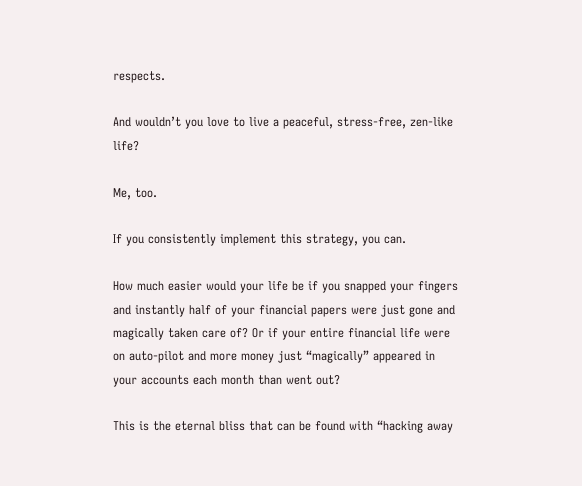respects.

And wouldn’t you love to live a peaceful, stress-free, zen-like life?

Me, too.

If you consistently implement this strategy, you can.

How much easier would your life be if you snapped your fingers and instantly half of your financial papers were just gone and magically taken care of? Or if your entire financial life were on auto-pilot and more money just “magically” appeared in your accounts each month than went out?

This is the eternal bliss that can be found with “hacking away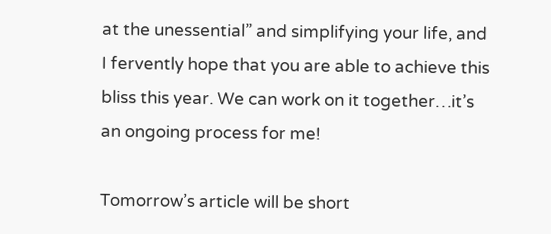at the unessential” and simplifying your life, and I fervently hope that you are able to achieve this bliss this year. We can work on it together…it’s an ongoing process for me!

Tomorrow’s article will be short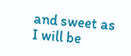and sweet as I will be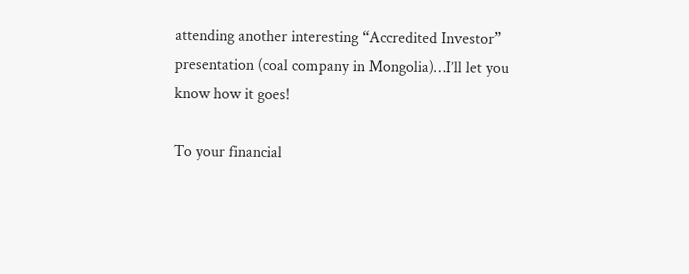attending another interesting “Accredited Investor” presentation (coal company in Mongolia)…I’ll let you know how it goes!

To your financial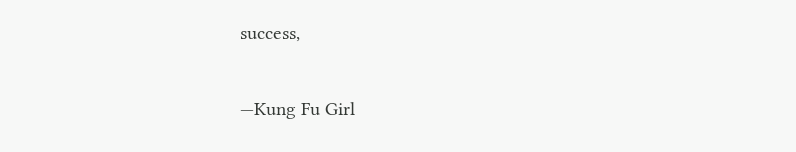success,

—Kung Fu Girl